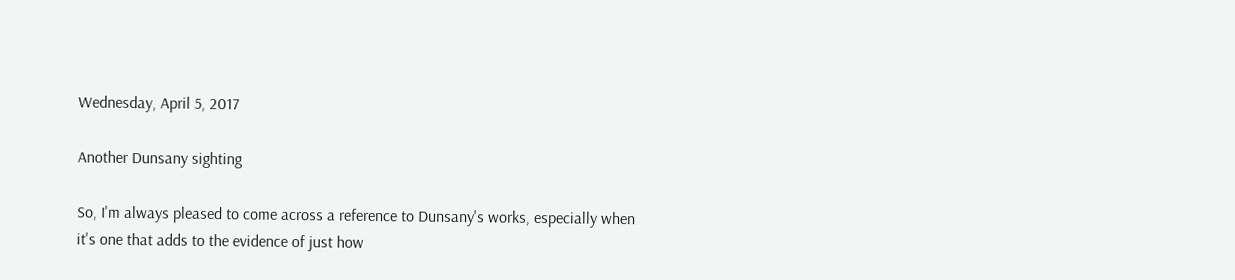Wednesday, April 5, 2017

Another Dunsany sighting

So, I'm always pleased to come across a reference to Dunsany's works, especially when it's one that adds to the evidence of just how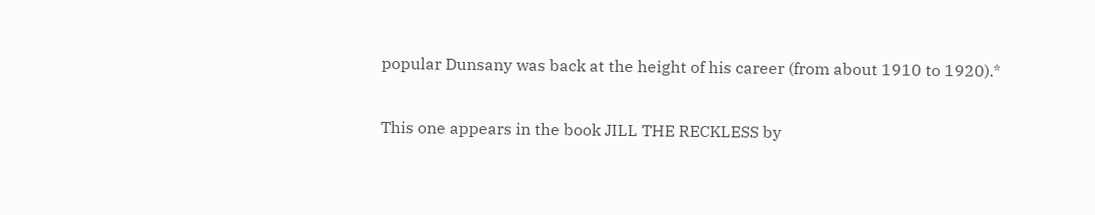popular Dunsany was back at the height of his career (from about 1910 to 1920).*

This one appears in the book JILL THE RECKLESS by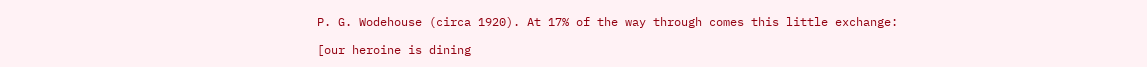P. G. Wodehouse (circa 1920). At 17% of the way through comes this little exchange:

[our heroine is dining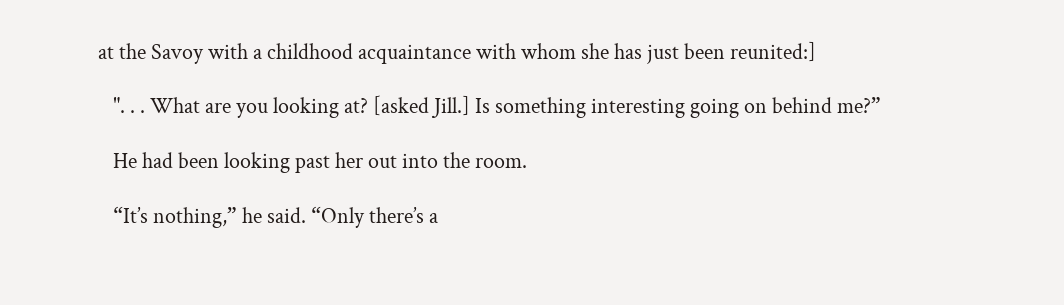at the Savoy with a childhood acquaintance with whom she has just been reunited:]

   ". . . What are you looking at? [asked Jill.] Is something interesting going on behind me?”

   He had been looking past her out into the room.

   “It’s nothing,” he said. “Only there’s a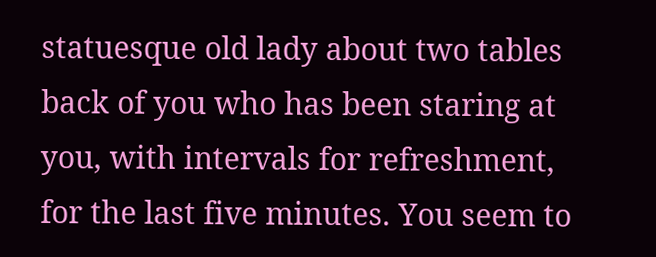statuesque old lady about two tables back of you who has been staring at you, with intervals for refreshment, for the last five minutes. You seem to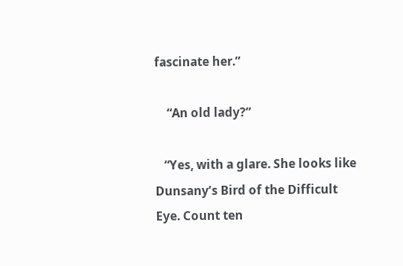fascinate her.”

    “An old lady?”

   “Yes, with a glare. She looks like Dunsany’s Bird of the Difficult Eye. Count ten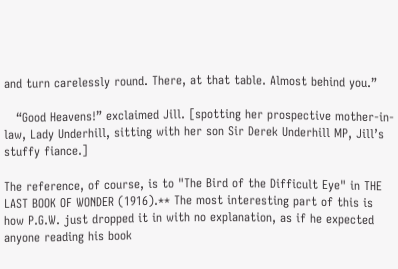and turn carelessly round. There, at that table. Almost behind you.”

   “Good Heavens!” exclaimed Jill. [spotting her prospective mother-in-law, Lady Underhill, sitting with her son Sir Derek Underhill MP, Jill’s stuffy fiance.]

The reference, of course, is to "The Bird of the Difficult Eye" in THE LAST BOOK OF WONDER (1916).** The most interesting part of this is how P.G.W. just dropped it in with no explanation, as if he expected anyone reading his book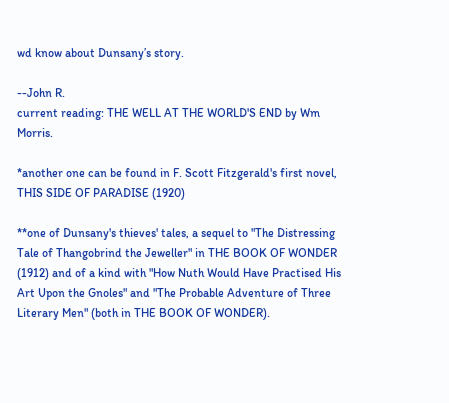wd know about Dunsany’s story.

--John R.
current reading: THE WELL AT THE WORLD'S END by Wm Morris.

*another one can be found in F. Scott Fitzgerald's first novel, THIS SIDE OF PARADISE (1920)

**one of Dunsany's thieves' tales, a sequel to "The Distressing Tale of Thangobrind the Jeweller" in THE BOOK OF WONDER (1912) and of a kind with "How Nuth Would Have Practised His Art Upon the Gnoles" and "The Probable Adventure of Three Literary Men" (both in THE BOOK OF WONDER).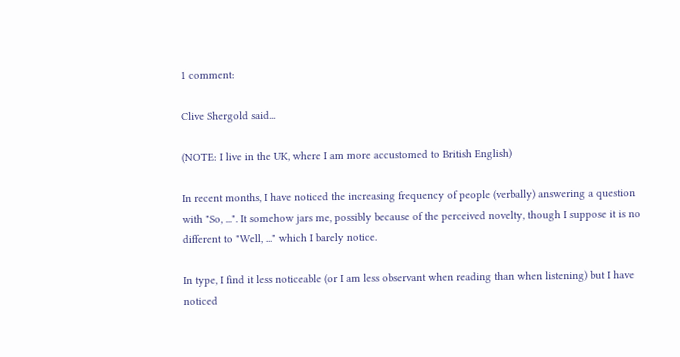1 comment:

Clive Shergold said...

(NOTE: I live in the UK, where I am more accustomed to British English)

In recent months, I have noticed the increasing frequency of people (verbally) answering a question with "So, ...". It somehow jars me, possibly because of the perceived novelty, though I suppose it is no different to "Well, ..." which I barely notice.

In type, I find it less noticeable (or I am less observant when reading than when listening) but I have noticed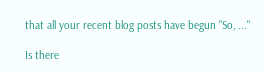that all your recent blog posts have begun "So, ..."

Is there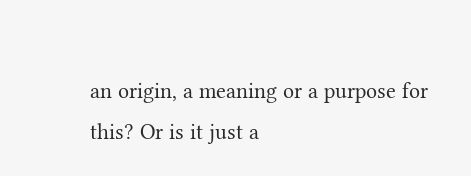an origin, a meaning or a purpose for this? Or is it just a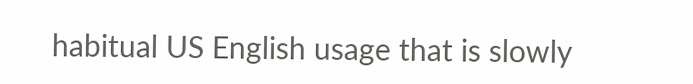habitual US English usage that is slowly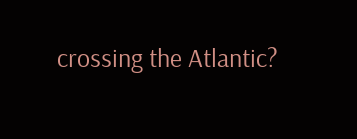crossing the Atlantic?